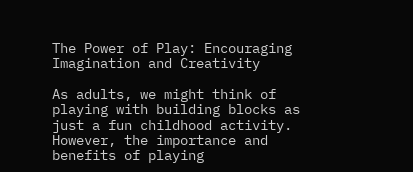The Power of Play: Encouraging Imagination and Creativity

As adults, we might think of playing with building blocks as just a fun childhood activity. However, the importance and benefits of playing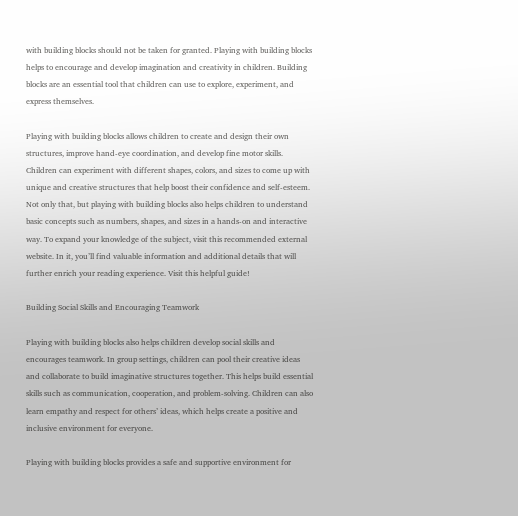with building blocks should not be taken for granted. Playing with building blocks helps to encourage and develop imagination and creativity in children. Building blocks are an essential tool that children can use to explore, experiment, and express themselves.

Playing with building blocks allows children to create and design their own structures, improve hand-eye coordination, and develop fine motor skills. Children can experiment with different shapes, colors, and sizes to come up with unique and creative structures that help boost their confidence and self-esteem. Not only that, but playing with building blocks also helps children to understand basic concepts such as numbers, shapes, and sizes in a hands-on and interactive way. To expand your knowledge of the subject, visit this recommended external website. In it, you’ll find valuable information and additional details that will further enrich your reading experience. Visit this helpful guide!

Building Social Skills and Encouraging Teamwork

Playing with building blocks also helps children develop social skills and encourages teamwork. In group settings, children can pool their creative ideas and collaborate to build imaginative structures together. This helps build essential skills such as communication, cooperation, and problem-solving. Children can also learn empathy and respect for others’ ideas, which helps create a positive and inclusive environment for everyone.

Playing with building blocks provides a safe and supportive environment for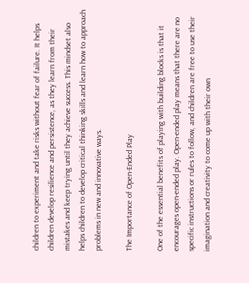children to experiment and take risks without fear of failure. It helps children develop resilience and persistence, as they learn from their mistakes and keep trying until they achieve success. This mindset also helps children to develop critical thinking skills and learn how to approach problems in new and innovative ways.

The Importance of Open-Ended Play

One of the essential benefits of playing with building blocks is that it encourages open-ended play. Open-ended play means that there are no specific instructions or rules to follow, and children are free to use their imagination and creativity to come up with their own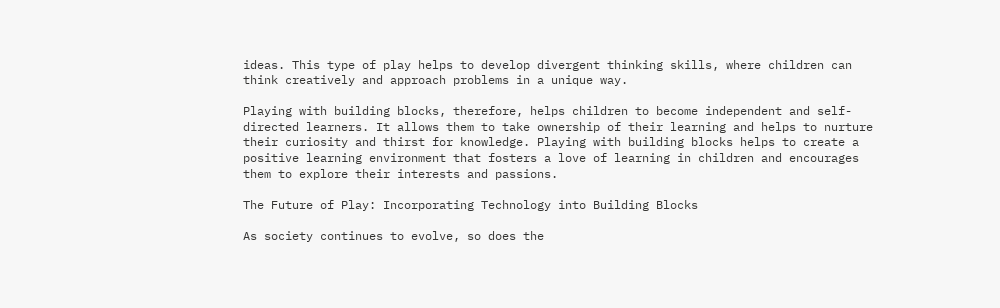ideas. This type of play helps to develop divergent thinking skills, where children can think creatively and approach problems in a unique way.

Playing with building blocks, therefore, helps children to become independent and self-directed learners. It allows them to take ownership of their learning and helps to nurture their curiosity and thirst for knowledge. Playing with building blocks helps to create a positive learning environment that fosters a love of learning in children and encourages them to explore their interests and passions.

The Future of Play: Incorporating Technology into Building Blocks

As society continues to evolve, so does the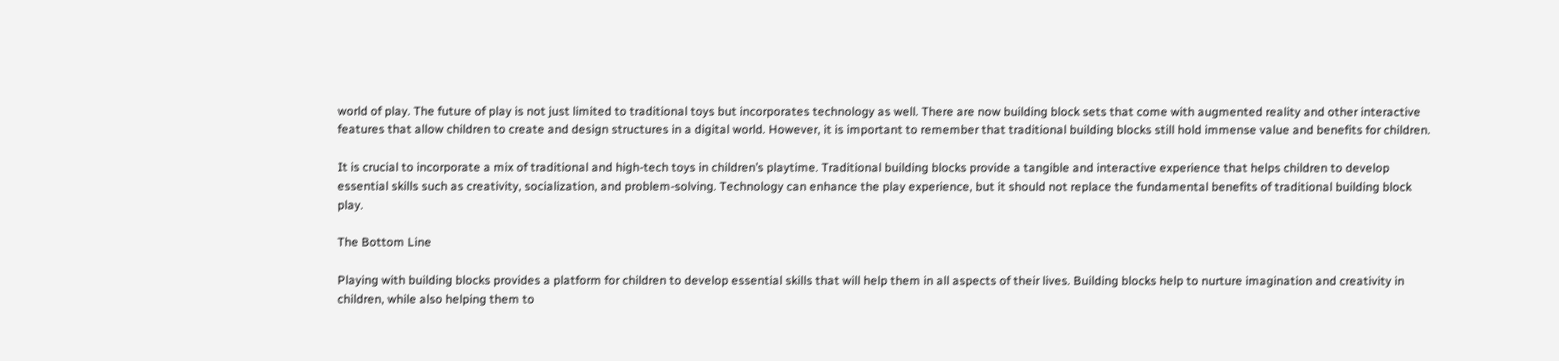world of play. The future of play is not just limited to traditional toys but incorporates technology as well. There are now building block sets that come with augmented reality and other interactive features that allow children to create and design structures in a digital world. However, it is important to remember that traditional building blocks still hold immense value and benefits for children.

It is crucial to incorporate a mix of traditional and high-tech toys in children’s playtime. Traditional building blocks provide a tangible and interactive experience that helps children to develop essential skills such as creativity, socialization, and problem-solving. Technology can enhance the play experience, but it should not replace the fundamental benefits of traditional building block play.

The Bottom Line

Playing with building blocks provides a platform for children to develop essential skills that will help them in all aspects of their lives. Building blocks help to nurture imagination and creativity in children, while also helping them to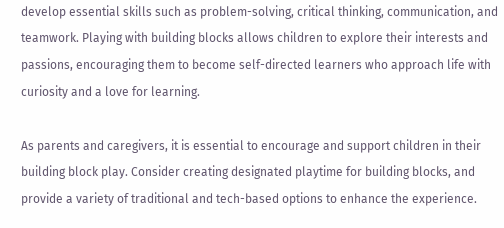develop essential skills such as problem-solving, critical thinking, communication, and teamwork. Playing with building blocks allows children to explore their interests and passions, encouraging them to become self-directed learners who approach life with curiosity and a love for learning.

As parents and caregivers, it is essential to encourage and support children in their building block play. Consider creating designated playtime for building blocks, and provide a variety of traditional and tech-based options to enhance the experience.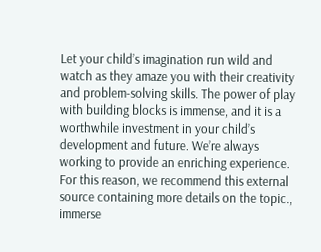Let your child’s imagination run wild and watch as they amaze you with their creativity and problem-solving skills. The power of play with building blocks is immense, and it is a worthwhile investment in your child’s development and future. We’re always working to provide an enriching experience. For this reason, we recommend this external source containing more details on the topic., immerse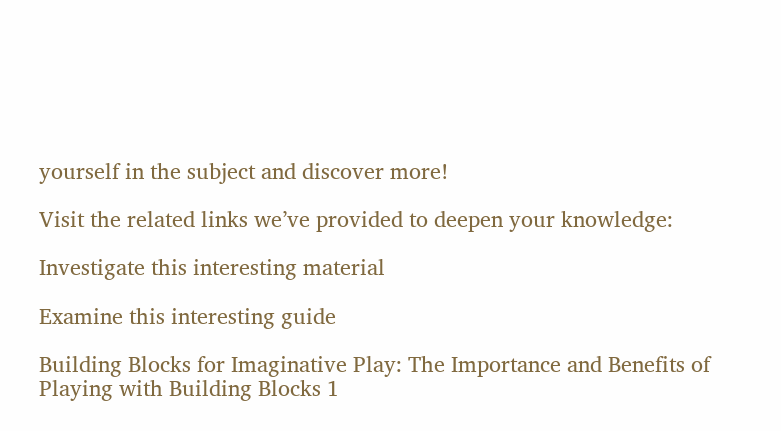yourself in the subject and discover more!

Visit the related links we’ve provided to deepen your knowledge:

Investigate this interesting material

Examine this interesting guide

Building Blocks for Imaginative Play: The Importance and Benefits of Playing with Building Blocks 1